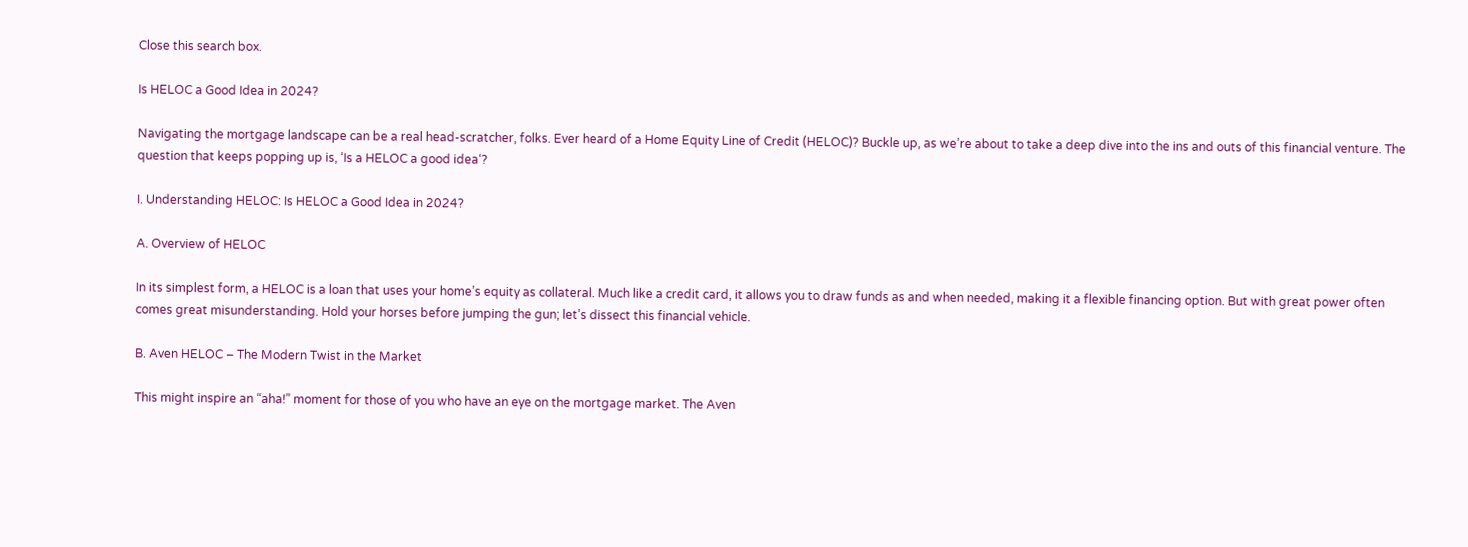Close this search box.

Is HELOC a Good Idea in 2024?

Navigating the mortgage landscape can be a real head-scratcher, folks. Ever heard of a Home Equity Line of Credit (HELOC)? Buckle up, as we’re about to take a deep dive into the ins and outs of this financial venture. The question that keeps popping up is, ‘Is a HELOC a good idea‘?

I. Understanding HELOC: Is HELOC a Good Idea in 2024?

A. Overview of HELOC

In its simplest form, a HELOC is a loan that uses your home’s equity as collateral. Much like a credit card, it allows you to draw funds as and when needed, making it a flexible financing option. But with great power often comes great misunderstanding. Hold your horses before jumping the gun; let’s dissect this financial vehicle.

B. Aven HELOC – The Modern Twist in the Market

This might inspire an “aha!” moment for those of you who have an eye on the mortgage market. The Aven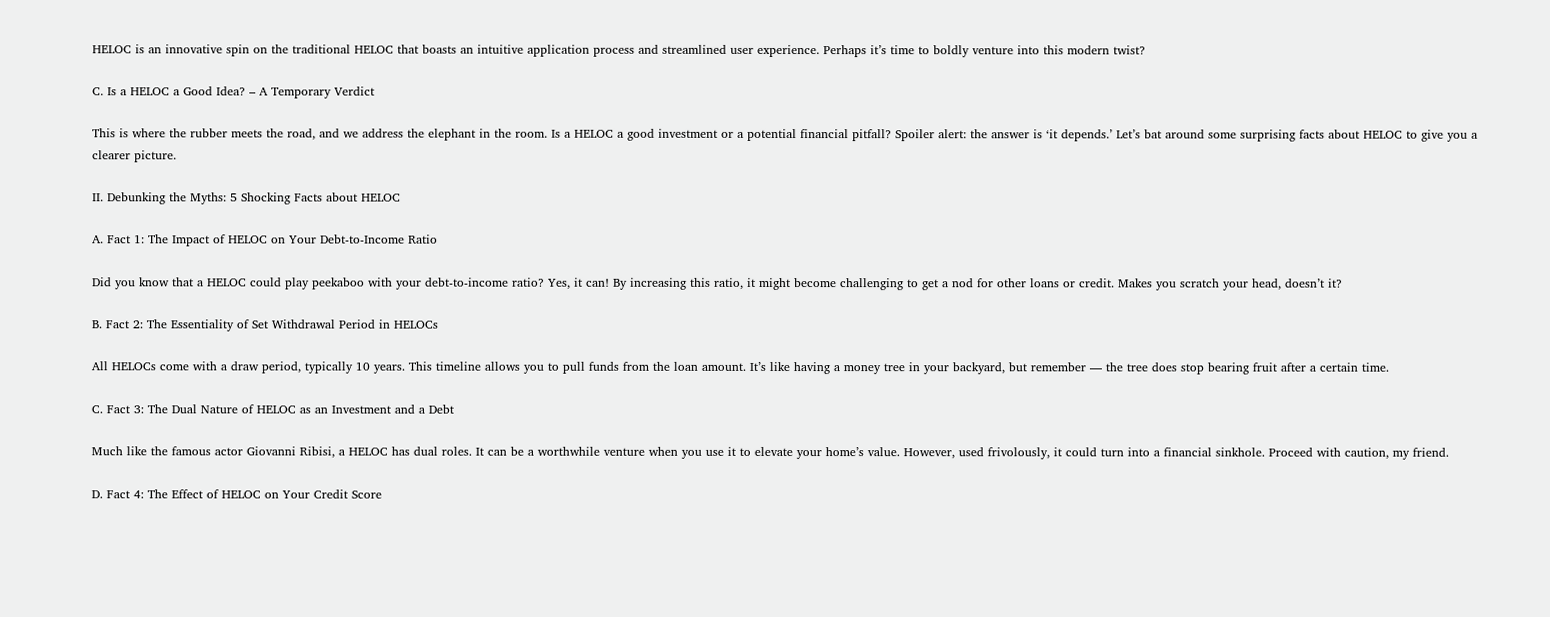HELOC is an innovative spin on the traditional HELOC that boasts an intuitive application process and streamlined user experience. Perhaps it’s time to boldly venture into this modern twist?

C. Is a HELOC a Good Idea? – A Temporary Verdict

This is where the rubber meets the road, and we address the elephant in the room. Is a HELOC a good investment or a potential financial pitfall? Spoiler alert: the answer is ‘it depends.’ Let’s bat around some surprising facts about HELOC to give you a clearer picture.

II. Debunking the Myths: 5 Shocking Facts about HELOC

A. Fact 1: The Impact of HELOC on Your Debt-to-Income Ratio

Did you know that a HELOC could play peekaboo with your debt-to-income ratio? Yes, it can! By increasing this ratio, it might become challenging to get a nod for other loans or credit. Makes you scratch your head, doesn’t it?

B. Fact 2: The Essentiality of Set Withdrawal Period in HELOCs

All HELOCs come with a draw period, typically 10 years. This timeline allows you to pull funds from the loan amount. It’s like having a money tree in your backyard, but remember — the tree does stop bearing fruit after a certain time.

C. Fact 3: The Dual Nature of HELOC as an Investment and a Debt

Much like the famous actor Giovanni Ribisi, a HELOC has dual roles. It can be a worthwhile venture when you use it to elevate your home’s value. However, used frivolously, it could turn into a financial sinkhole. Proceed with caution, my friend.

D. Fact 4: The Effect of HELOC on Your Credit Score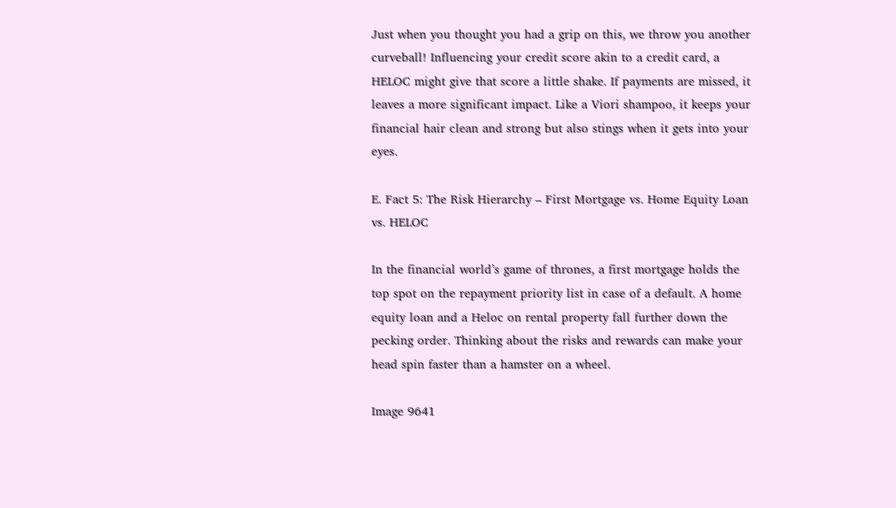Just when you thought you had a grip on this, we throw you another curveball! Influencing your credit score akin to a credit card, a HELOC might give that score a little shake. If payments are missed, it leaves a more significant impact. Like a Viori shampoo, it keeps your financial hair clean and strong but also stings when it gets into your eyes.

E. Fact 5: The Risk Hierarchy – First Mortgage vs. Home Equity Loan vs. HELOC

In the financial world’s game of thrones, a first mortgage holds the top spot on the repayment priority list in case of a default. A home equity loan and a Heloc on rental property fall further down the pecking order. Thinking about the risks and rewards can make your head spin faster than a hamster on a wheel.

Image 9641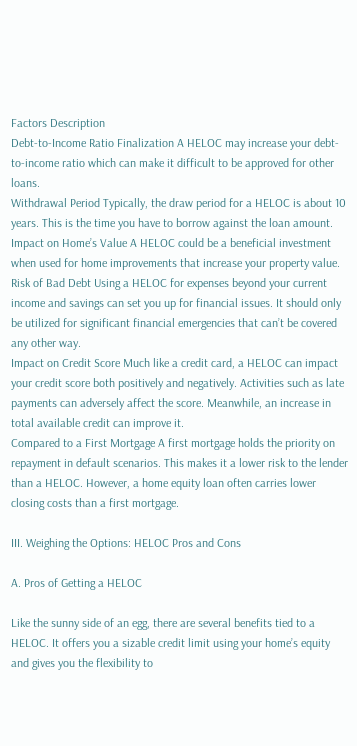Factors Description
Debt-to-Income Ratio Finalization A HELOC may increase your debt-to-income ratio which can make it difficult to be approved for other loans.
Withdrawal Period Typically, the draw period for a HELOC is about 10 years. This is the time you have to borrow against the loan amount.
Impact on Home’s Value A HELOC could be a beneficial investment when used for home improvements that increase your property value.
Risk of Bad Debt Using a HELOC for expenses beyond your current income and savings can set you up for financial issues. It should only be utilized for significant financial emergencies that can’t be covered any other way.
Impact on Credit Score Much like a credit card, a HELOC can impact your credit score both positively and negatively. Activities such as late payments can adversely affect the score. Meanwhile, an increase in total available credit can improve it.
Compared to a First Mortgage A first mortgage holds the priority on repayment in default scenarios. This makes it a lower risk to the lender than a HELOC. However, a home equity loan often carries lower closing costs than a first mortgage.

III. Weighing the Options: HELOC Pros and Cons

A. Pros of Getting a HELOC

Like the sunny side of an egg, there are several benefits tied to a HELOC. It offers you a sizable credit limit using your home’s equity and gives you the flexibility to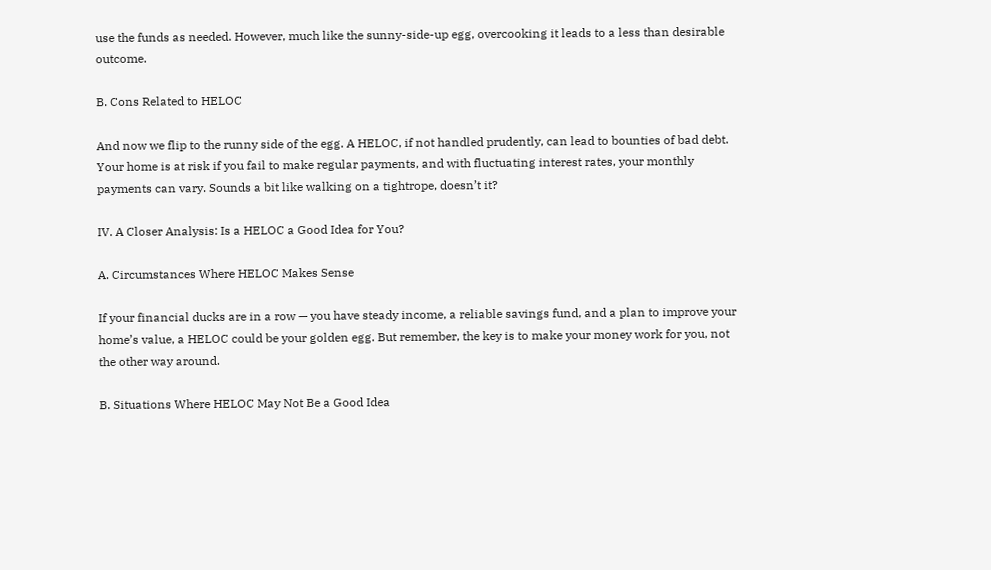use the funds as needed. However, much like the sunny-side-up egg, overcooking it leads to a less than desirable outcome.

B. Cons Related to HELOC

And now we flip to the runny side of the egg. A HELOC, if not handled prudently, can lead to bounties of bad debt. Your home is at risk if you fail to make regular payments, and with fluctuating interest rates, your monthly payments can vary. Sounds a bit like walking on a tightrope, doesn’t it?

IV. A Closer Analysis: Is a HELOC a Good Idea for You?

A. Circumstances Where HELOC Makes Sense

If your financial ducks are in a row — you have steady income, a reliable savings fund, and a plan to improve your home’s value, a HELOC could be your golden egg. But remember, the key is to make your money work for you, not the other way around.

B. Situations Where HELOC May Not Be a Good Idea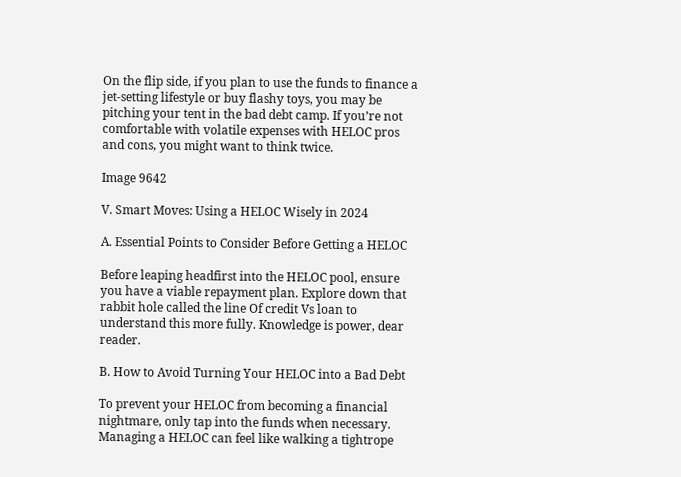On the flip side, if you plan to use the funds to finance a jet-setting lifestyle or buy flashy toys, you may be pitching your tent in the bad debt camp. If you’re not comfortable with volatile expenses with HELOC pros and cons, you might want to think twice.

Image 9642

V. Smart Moves: Using a HELOC Wisely in 2024

A. Essential Points to Consider Before Getting a HELOC

Before leaping headfirst into the HELOC pool, ensure you have a viable repayment plan. Explore down that rabbit hole called the line Of credit Vs loan to understand this more fully. Knowledge is power, dear reader.

B. How to Avoid Turning Your HELOC into a Bad Debt

To prevent your HELOC from becoming a financial nightmare, only tap into the funds when necessary. Managing a HELOC can feel like walking a tightrope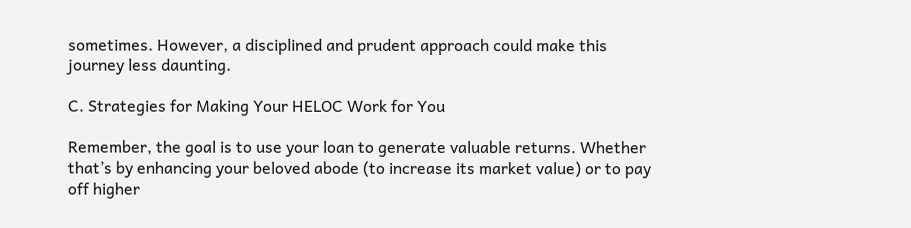sometimes. However, a disciplined and prudent approach could make this journey less daunting.

C. Strategies for Making Your HELOC Work for You

Remember, the goal is to use your loan to generate valuable returns. Whether that’s by enhancing your beloved abode (to increase its market value) or to pay off higher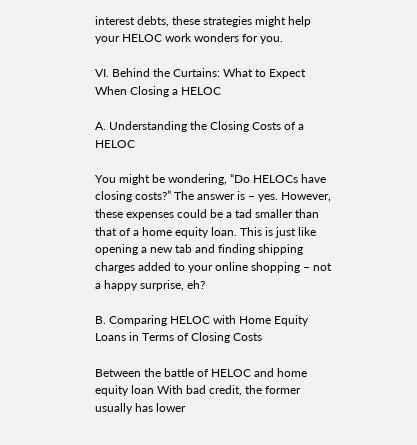interest debts, these strategies might help your HELOC work wonders for you.

VI. Behind the Curtains: What to Expect When Closing a HELOC

A. Understanding the Closing Costs of a HELOC

You might be wondering, “Do HELOCs have closing costs?” The answer is – yes. However, these expenses could be a tad smaller than that of a home equity loan. This is just like opening a new tab and finding shipping charges added to your online shopping – not a happy surprise, eh?

B. Comparing HELOC with Home Equity Loans in Terms of Closing Costs

Between the battle of HELOC and home equity loan With bad credit, the former usually has lower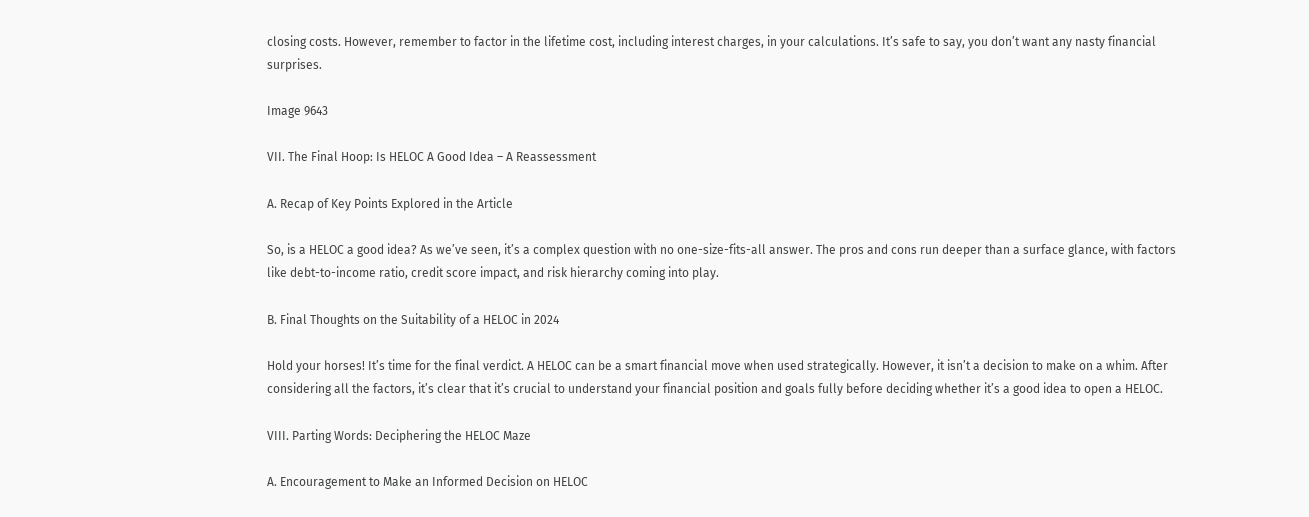closing costs. However, remember to factor in the lifetime cost, including interest charges, in your calculations. It’s safe to say, you don’t want any nasty financial surprises.

Image 9643

VII. The Final Hoop: Is HELOC A Good Idea – A Reassessment

A. Recap of Key Points Explored in the Article

So, is a HELOC a good idea? As we’ve seen, it’s a complex question with no one-size-fits-all answer. The pros and cons run deeper than a surface glance, with factors like debt-to-income ratio, credit score impact, and risk hierarchy coming into play.

B. Final Thoughts on the Suitability of a HELOC in 2024

Hold your horses! It’s time for the final verdict. A HELOC can be a smart financial move when used strategically. However, it isn’t a decision to make on a whim. After considering all the factors, it’s clear that it’s crucial to understand your financial position and goals fully before deciding whether it’s a good idea to open a HELOC.

VIII. Parting Words: Deciphering the HELOC Maze

A. Encouragement to Make an Informed Decision on HELOC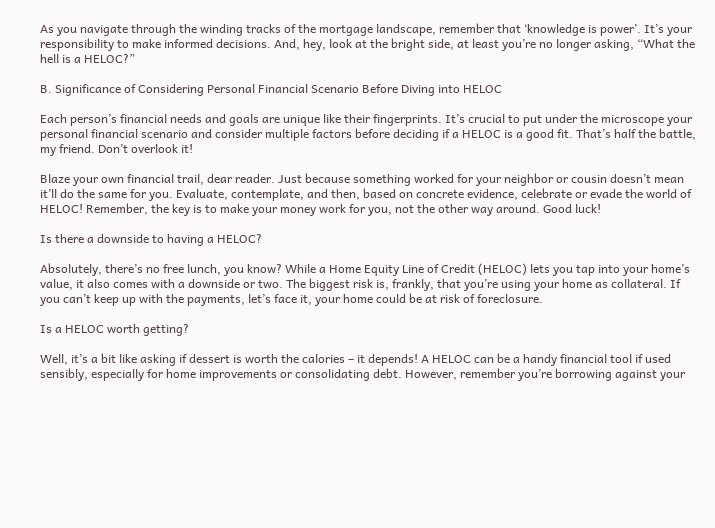As you navigate through the winding tracks of the mortgage landscape, remember that ‘knowledge is power’. It’s your responsibility to make informed decisions. And, hey, look at the bright side, at least you’re no longer asking, “What the hell is a HELOC?”

B. Significance of Considering Personal Financial Scenario Before Diving into HELOC

Each person’s financial needs and goals are unique like their fingerprints. It’s crucial to put under the microscope your personal financial scenario and consider multiple factors before deciding if a HELOC is a good fit. That’s half the battle, my friend. Don’t overlook it!

Blaze your own financial trail, dear reader. Just because something worked for your neighbor or cousin doesn’t mean it’ll do the same for you. Evaluate, contemplate, and then, based on concrete evidence, celebrate or evade the world of HELOC! Remember, the key is to make your money work for you, not the other way around. Good luck!

Is there a downside to having a HELOC?

Absolutely, there’s no free lunch, you know? While a Home Equity Line of Credit (HELOC) lets you tap into your home’s value, it also comes with a downside or two. The biggest risk is, frankly, that you’re using your home as collateral. If you can’t keep up with the payments, let’s face it, your home could be at risk of foreclosure.

Is a HELOC worth getting?

Well, it’s a bit like asking if dessert is worth the calories – it depends! A HELOC can be a handy financial tool if used sensibly, especially for home improvements or consolidating debt. However, remember you’re borrowing against your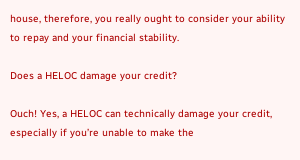house, therefore, you really ought to consider your ability to repay and your financial stability.

Does a HELOC damage your credit?

Ouch! Yes, a HELOC can technically damage your credit, especially if you’re unable to make the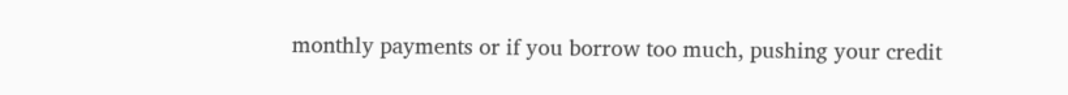monthly payments or if you borrow too much, pushing your credit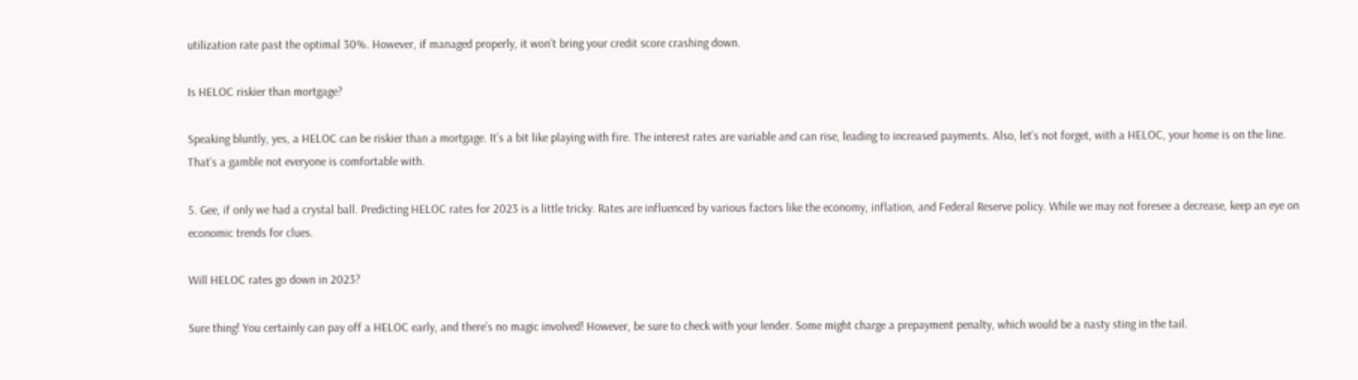utilization rate past the optimal 30%. However, if managed properly, it won’t bring your credit score crashing down.

Is HELOC riskier than mortgage?

Speaking bluntly, yes, a HELOC can be riskier than a mortgage. It’s a bit like playing with fire. The interest rates are variable and can rise, leading to increased payments. Also, let’s not forget, with a HELOC, your home is on the line. That’s a gamble not everyone is comfortable with.

5. Gee, if only we had a crystal ball. Predicting HELOC rates for 2023 is a little tricky. Rates are influenced by various factors like the economy, inflation, and Federal Reserve policy. While we may not foresee a decrease, keep an eye on economic trends for clues.

Will HELOC rates go down in 2023?

Sure thing! You certainly can pay off a HELOC early, and there’s no magic involved! However, be sure to check with your lender. Some might charge a prepayment penalty, which would be a nasty sting in the tail.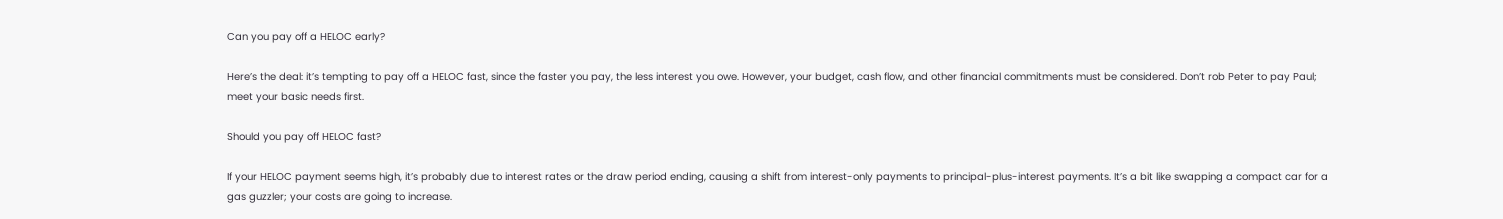Can you pay off a HELOC early?

Here’s the deal: it’s tempting to pay off a HELOC fast, since the faster you pay, the less interest you owe. However, your budget, cash flow, and other financial commitments must be considered. Don’t rob Peter to pay Paul; meet your basic needs first.

Should you pay off HELOC fast?

If your HELOC payment seems high, it’s probably due to interest rates or the draw period ending, causing a shift from interest-only payments to principal-plus-interest payments. It’s a bit like swapping a compact car for a gas guzzler; your costs are going to increase.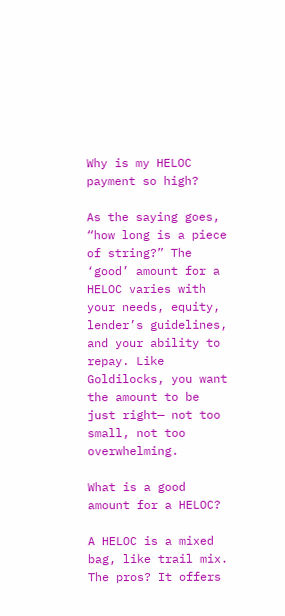Why is my HELOC payment so high?

As the saying goes, “how long is a piece of string?” The ‘good’ amount for a HELOC varies with your needs, equity, lender’s guidelines, and your ability to repay. Like Goldilocks, you want the amount to be just right— not too small, not too overwhelming.

What is a good amount for a HELOC?

A HELOC is a mixed bag, like trail mix. The pros? It offers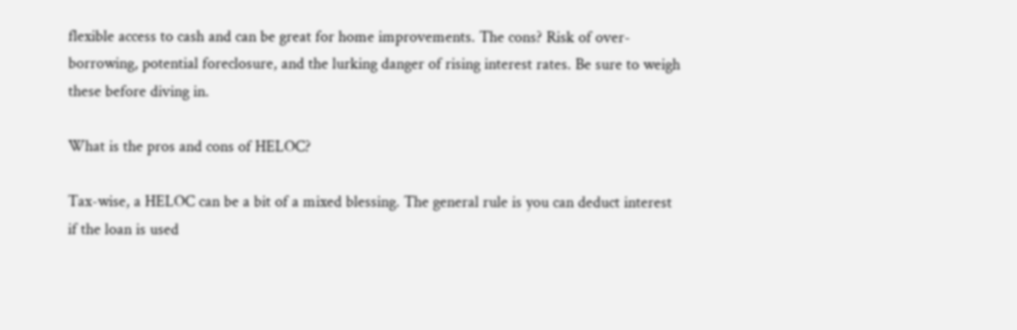flexible access to cash and can be great for home improvements. The cons? Risk of over-borrowing, potential foreclosure, and the lurking danger of rising interest rates. Be sure to weigh these before diving in.

What is the pros and cons of HELOC?

Tax-wise, a HELOC can be a bit of a mixed blessing. The general rule is you can deduct interest if the loan is used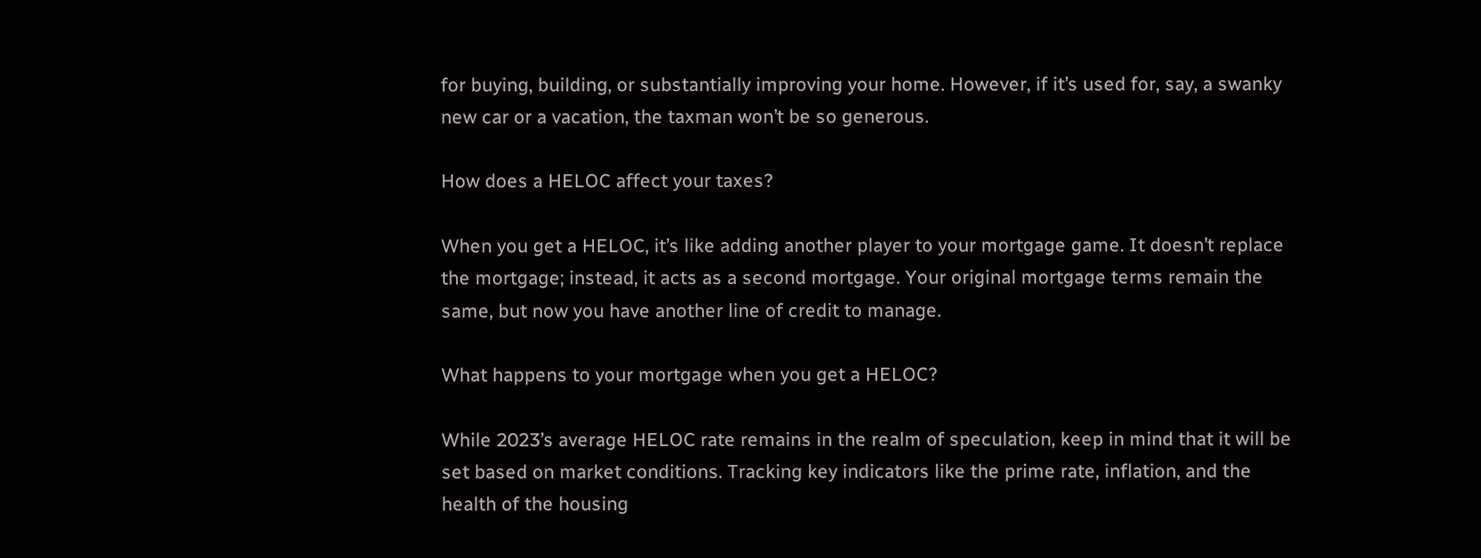for buying, building, or substantially improving your home. However, if it’s used for, say, a swanky new car or a vacation, the taxman won’t be so generous.

How does a HELOC affect your taxes?

When you get a HELOC, it’s like adding another player to your mortgage game. It doesn’t replace the mortgage; instead, it acts as a second mortgage. Your original mortgage terms remain the same, but now you have another line of credit to manage.

What happens to your mortgage when you get a HELOC?

While 2023’s average HELOC rate remains in the realm of speculation, keep in mind that it will be set based on market conditions. Tracking key indicators like the prime rate, inflation, and the health of the housing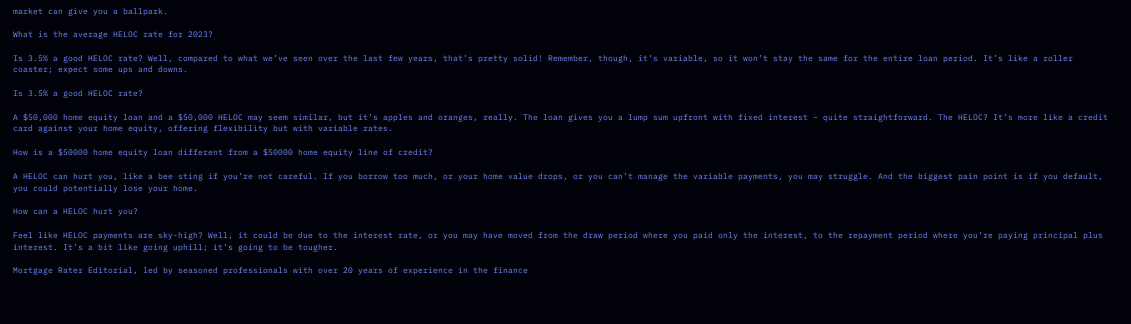market can give you a ballpark.

What is the average HELOC rate for 2023?

Is 3.5% a good HELOC rate? Well, compared to what we’ve seen over the last few years, that’s pretty solid! Remember, though, it’s variable, so it won’t stay the same for the entire loan period. It’s like a roller coaster; expect some ups and downs.

Is 3.5% a good HELOC rate?

A $50,000 home equity loan and a $50,000 HELOC may seem similar, but it’s apples and oranges, really. The loan gives you a lump sum upfront with fixed interest – quite straightforward. The HELOC? It’s more like a credit card against your home equity, offering flexibility but with variable rates.

How is a $50000 home equity loan different from a $50000 home equity line of credit?

A HELOC can hurt you, like a bee sting if you’re not careful. If you borrow too much, or your home value drops, or you can’t manage the variable payments, you may struggle. And the biggest pain point is if you default, you could potentially lose your home.

How can a HELOC hurt you?

Feel like HELOC payments are sky-high? Well, it could be due to the interest rate, or you may have moved from the draw period where you paid only the interest, to the repayment period where you’re paying principal plus interest. It’s a bit like going uphill; it’s going to be tougher.

Mortgage Rater Editorial, led by seasoned professionals with over 20 years of experience in the finance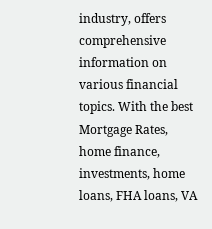industry, offers comprehensive information on various financial topics. With the best Mortgage Rates, home finance, investments, home loans, FHA loans, VA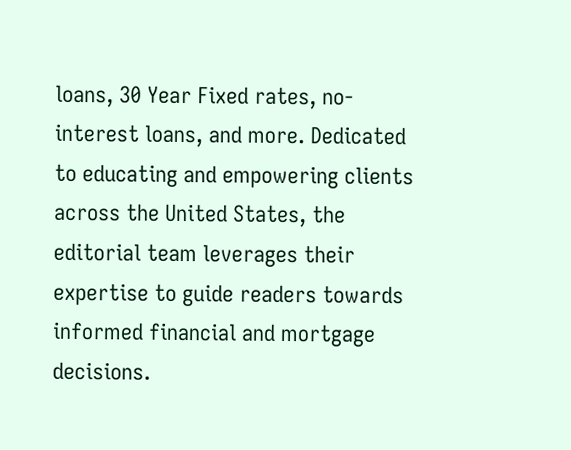loans, 30 Year Fixed rates, no-interest loans, and more. Dedicated to educating and empowering clients across the United States, the editorial team leverages their expertise to guide readers towards informed financial and mortgage decisions.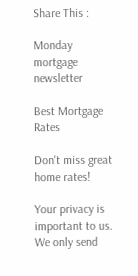Share This :

Monday mortgage newsletter

Best Mortgage Rates

Don't miss great home rates!

Your privacy is important to us. We only send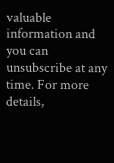valuable information and you can unsubscribe at any time. For more details,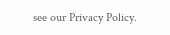see our Privacy Policy.